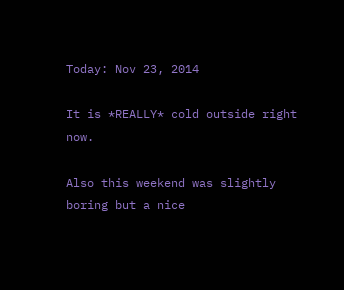Today: Nov 23, 2014

It is *REALLY* cold outside right now.

Also this weekend was slightly boring but a nice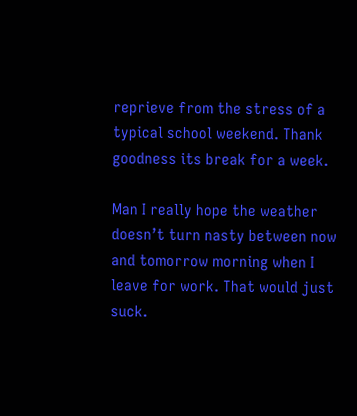reprieve from the stress of a typical school weekend. Thank goodness its break for a week.

Man I really hope the weather doesn’t turn nasty between now and tomorrow morning when I leave for work. That would just suck.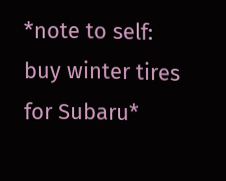*note to self: buy winter tires for Subaru*